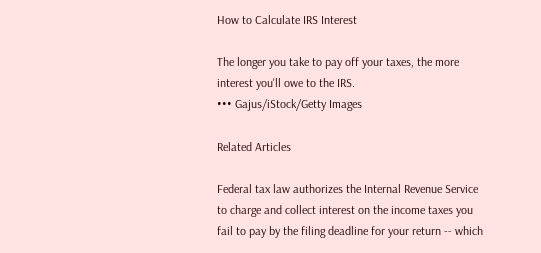How to Calculate IRS Interest

The longer you take to pay off your taxes, the more interest you'll owe to the IRS.
••• Gajus/iStock/Getty Images

Related Articles

Federal tax law authorizes the Internal Revenue Service to charge and collect interest on the income taxes you fail to pay by the filing deadline for your return -- which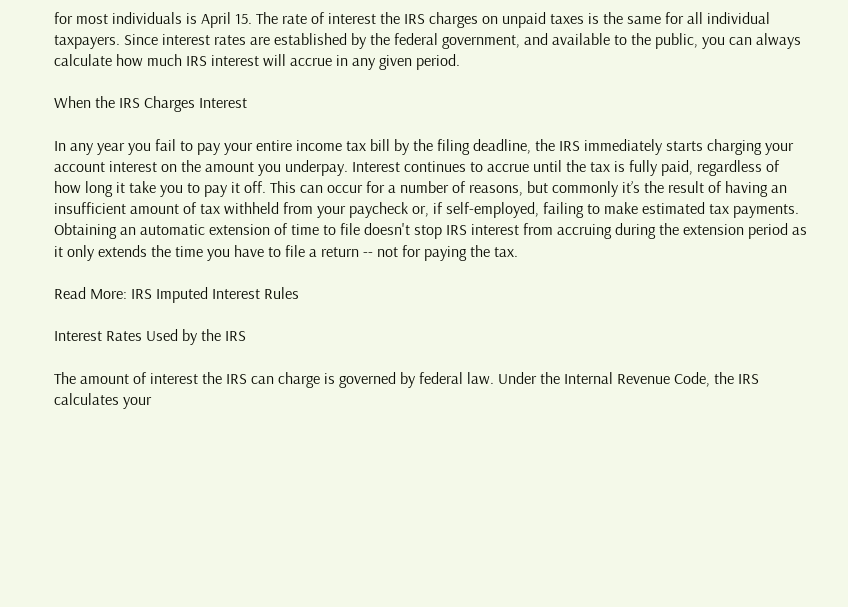for most individuals is April 15. The rate of interest the IRS charges on unpaid taxes is the same for all individual taxpayers. Since interest rates are established by the federal government, and available to the public, you can always calculate how much IRS interest will accrue in any given period.

When the IRS Charges Interest

In any year you fail to pay your entire income tax bill by the filing deadline, the IRS immediately starts charging your account interest on the amount you underpay. Interest continues to accrue until the tax is fully paid, regardless of how long it take you to pay it off. This can occur for a number of reasons, but commonly it’s the result of having an insufficient amount of tax withheld from your paycheck or, if self-employed, failing to make estimated tax payments. Obtaining an automatic extension of time to file doesn't stop IRS interest from accruing during the extension period as it only extends the time you have to file a return -- not for paying the tax.

Read More: IRS Imputed Interest Rules

Interest Rates Used by the IRS

The amount of interest the IRS can charge is governed by federal law. Under the Internal Revenue Code, the IRS calculates your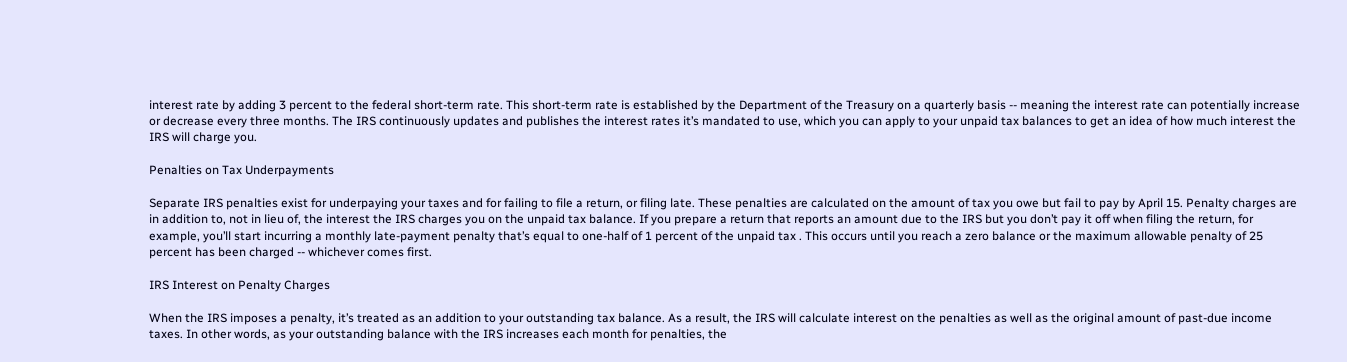interest rate by adding 3 percent to the federal short-term rate. This short-term rate is established by the Department of the Treasury on a quarterly basis -- meaning the interest rate can potentially increase or decrease every three months. The IRS continuously updates and publishes the interest rates it’s mandated to use, which you can apply to your unpaid tax balances to get an idea of how much interest the IRS will charge you.

Penalties on Tax Underpayments

Separate IRS penalties exist for underpaying your taxes and for failing to file a return, or filing late. These penalties are calculated on the amount of tax you owe but fail to pay by April 15. Penalty charges are in addition to, not in lieu of, the interest the IRS charges you on the unpaid tax balance. If you prepare a return that reports an amount due to the IRS but you don’t pay it off when filing the return, for example, you’ll start incurring a monthly late-payment penalty that’s equal to one-half of 1 percent of the unpaid tax . This occurs until you reach a zero balance or the maximum allowable penalty of 25 percent has been charged -- whichever comes first.

IRS Interest on Penalty Charges

When the IRS imposes a penalty, it’s treated as an addition to your outstanding tax balance. As a result, the IRS will calculate interest on the penalties as well as the original amount of past-due income taxes. In other words, as your outstanding balance with the IRS increases each month for penalties, the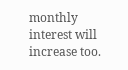monthly interest will increase too.